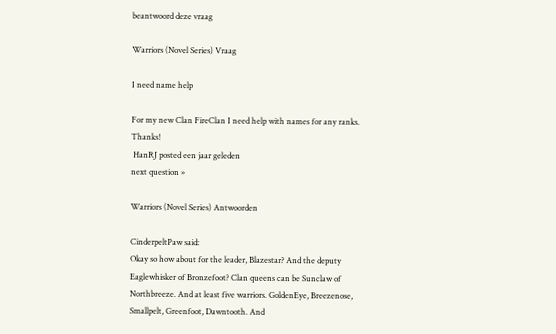beantwoord deze vraag

Warriors (Novel Series) Vraag

I need name help

For my new Clan FireClan I need help with names for any ranks. Thanks!
 HanRJ posted een jaar geleden
next question »

Warriors (Novel Series) Antwoorden

CinderpeltPaw said:
Okay so how about for the leader, Blazestar? And the deputy Eaglewhisker of Bronzefoot? Clan queens can be Sunclaw of Northbreeze. And at least five warriors. GoldenEye, Breezenose, Smallpelt, Greenfoot, Dawntooth. And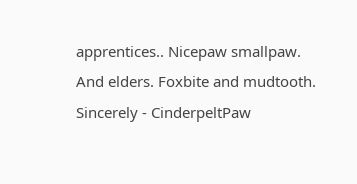apprentices.. Nicepaw smallpaw. And elders. Foxbite and mudtooth. Sincerely - CinderpeltPaw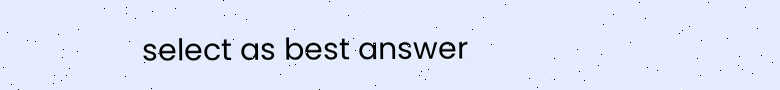select as best answer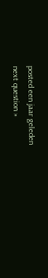posted een jaar geleden
next question »